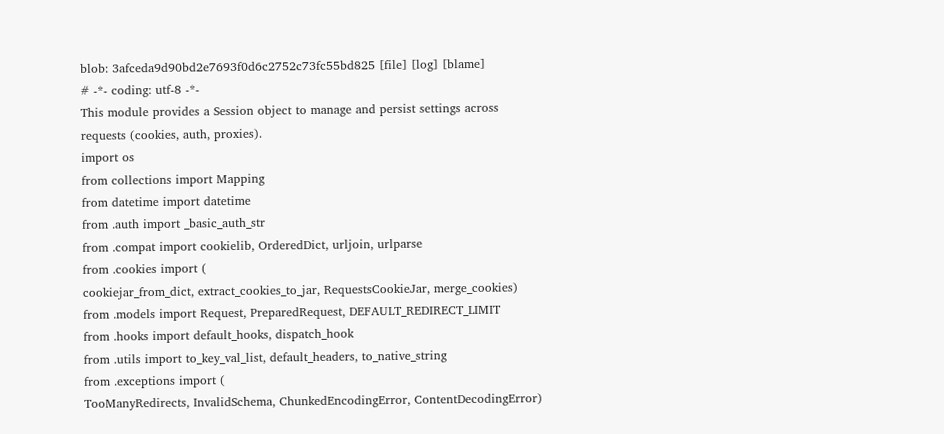blob: 3afceda9d90bd2e7693f0d6c2752c73fc55bd825 [file] [log] [blame]
# -*- coding: utf-8 -*-
This module provides a Session object to manage and persist settings across
requests (cookies, auth, proxies).
import os
from collections import Mapping
from datetime import datetime
from .auth import _basic_auth_str
from .compat import cookielib, OrderedDict, urljoin, urlparse
from .cookies import (
cookiejar_from_dict, extract_cookies_to_jar, RequestsCookieJar, merge_cookies)
from .models import Request, PreparedRequest, DEFAULT_REDIRECT_LIMIT
from .hooks import default_hooks, dispatch_hook
from .utils import to_key_val_list, default_headers, to_native_string
from .exceptions import (
TooManyRedirects, InvalidSchema, ChunkedEncodingError, ContentDecodingError)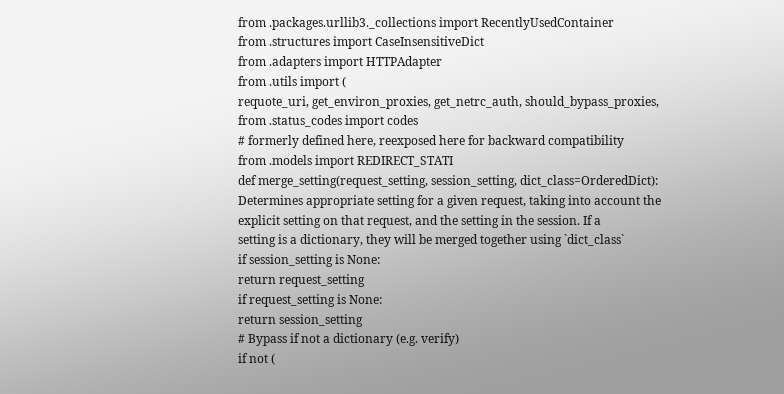from .packages.urllib3._collections import RecentlyUsedContainer
from .structures import CaseInsensitiveDict
from .adapters import HTTPAdapter
from .utils import (
requote_uri, get_environ_proxies, get_netrc_auth, should_bypass_proxies,
from .status_codes import codes
# formerly defined here, reexposed here for backward compatibility
from .models import REDIRECT_STATI
def merge_setting(request_setting, session_setting, dict_class=OrderedDict):
Determines appropriate setting for a given request, taking into account the
explicit setting on that request, and the setting in the session. If a
setting is a dictionary, they will be merged together using `dict_class`
if session_setting is None:
return request_setting
if request_setting is None:
return session_setting
# Bypass if not a dictionary (e.g. verify)
if not (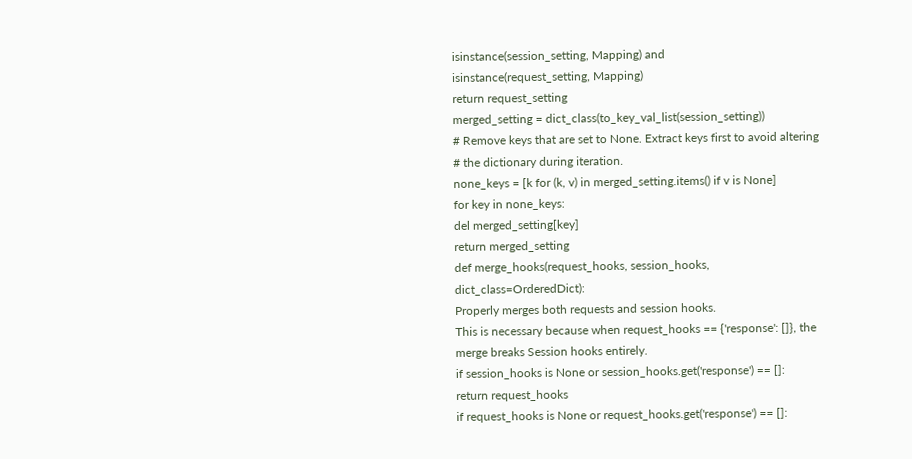isinstance(session_setting, Mapping) and
isinstance(request_setting, Mapping)
return request_setting
merged_setting = dict_class(to_key_val_list(session_setting))
# Remove keys that are set to None. Extract keys first to avoid altering
# the dictionary during iteration.
none_keys = [k for (k, v) in merged_setting.items() if v is None]
for key in none_keys:
del merged_setting[key]
return merged_setting
def merge_hooks(request_hooks, session_hooks, dict_class=OrderedDict):
Properly merges both requests and session hooks.
This is necessary because when request_hooks == {'response': []}, the
merge breaks Session hooks entirely.
if session_hooks is None or session_hooks.get('response') == []:
return request_hooks
if request_hooks is None or request_hooks.get('response') == []: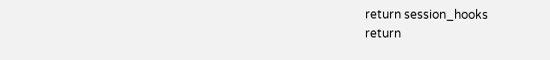return session_hooks
return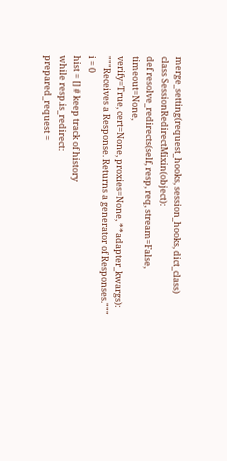merge_setting(request_hooks, session_hooks, dict_class)
class SessionRedirectMixin(object):
def resolve_redirects(self, resp, req, stream=False, timeout=None,
verify=True, cert=None, proxies=None, **adapter_kwargs):
"""Receives a Response. Returns a generator of Responses."""
i = 0
hist = [] # keep track of history
while resp.is_redirect:
prepared_request =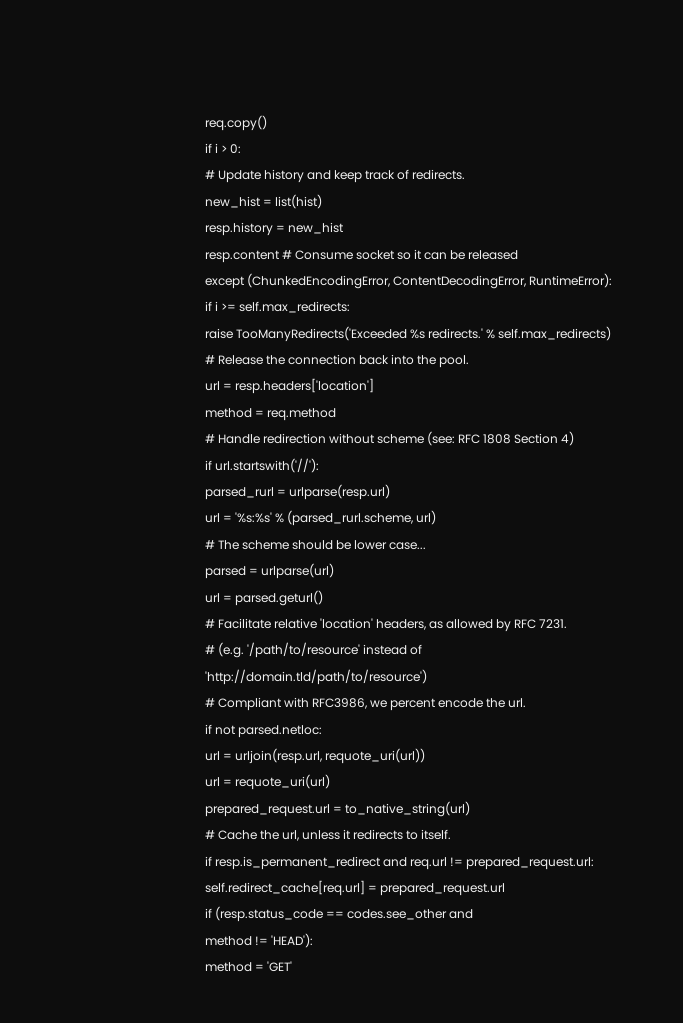req.copy()
if i > 0:
# Update history and keep track of redirects.
new_hist = list(hist)
resp.history = new_hist
resp.content # Consume socket so it can be released
except (ChunkedEncodingError, ContentDecodingError, RuntimeError):
if i >= self.max_redirects:
raise TooManyRedirects('Exceeded %s redirects.' % self.max_redirects)
# Release the connection back into the pool.
url = resp.headers['location']
method = req.method
# Handle redirection without scheme (see: RFC 1808 Section 4)
if url.startswith('//'):
parsed_rurl = urlparse(resp.url)
url = '%s:%s' % (parsed_rurl.scheme, url)
# The scheme should be lower case...
parsed = urlparse(url)
url = parsed.geturl()
# Facilitate relative 'location' headers, as allowed by RFC 7231.
# (e.g. '/path/to/resource' instead of 'http://domain.tld/path/to/resource')
# Compliant with RFC3986, we percent encode the url.
if not parsed.netloc:
url = urljoin(resp.url, requote_uri(url))
url = requote_uri(url)
prepared_request.url = to_native_string(url)
# Cache the url, unless it redirects to itself.
if resp.is_permanent_redirect and req.url != prepared_request.url:
self.redirect_cache[req.url] = prepared_request.url
if (resp.status_code == codes.see_other and
method != 'HEAD'):
method = 'GET'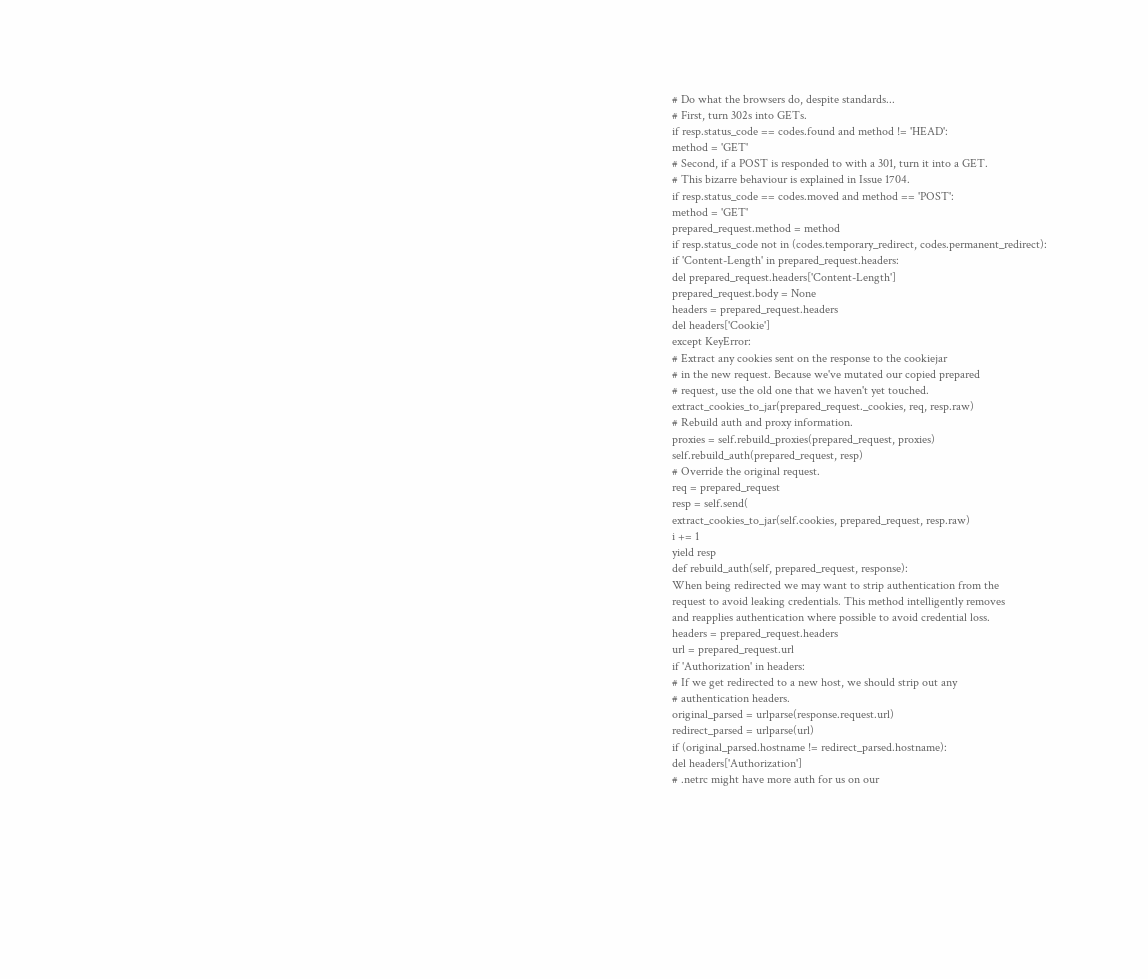# Do what the browsers do, despite standards...
# First, turn 302s into GETs.
if resp.status_code == codes.found and method != 'HEAD':
method = 'GET'
# Second, if a POST is responded to with a 301, turn it into a GET.
# This bizarre behaviour is explained in Issue 1704.
if resp.status_code == codes.moved and method == 'POST':
method = 'GET'
prepared_request.method = method
if resp.status_code not in (codes.temporary_redirect, codes.permanent_redirect):
if 'Content-Length' in prepared_request.headers:
del prepared_request.headers['Content-Length']
prepared_request.body = None
headers = prepared_request.headers
del headers['Cookie']
except KeyError:
# Extract any cookies sent on the response to the cookiejar
# in the new request. Because we've mutated our copied prepared
# request, use the old one that we haven't yet touched.
extract_cookies_to_jar(prepared_request._cookies, req, resp.raw)
# Rebuild auth and proxy information.
proxies = self.rebuild_proxies(prepared_request, proxies)
self.rebuild_auth(prepared_request, resp)
# Override the original request.
req = prepared_request
resp = self.send(
extract_cookies_to_jar(self.cookies, prepared_request, resp.raw)
i += 1
yield resp
def rebuild_auth(self, prepared_request, response):
When being redirected we may want to strip authentication from the
request to avoid leaking credentials. This method intelligently removes
and reapplies authentication where possible to avoid credential loss.
headers = prepared_request.headers
url = prepared_request.url
if 'Authorization' in headers:
# If we get redirected to a new host, we should strip out any
# authentication headers.
original_parsed = urlparse(response.request.url)
redirect_parsed = urlparse(url)
if (original_parsed.hostname != redirect_parsed.hostname):
del headers['Authorization']
# .netrc might have more auth for us on our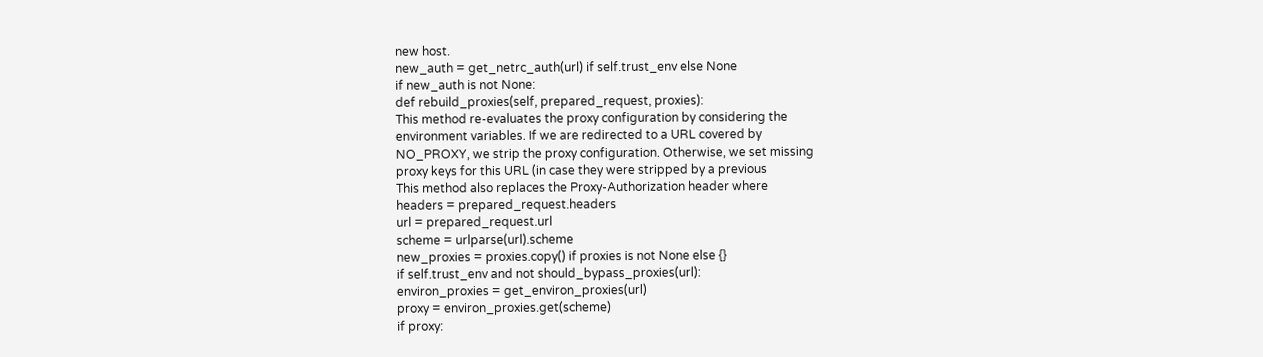new host.
new_auth = get_netrc_auth(url) if self.trust_env else None
if new_auth is not None:
def rebuild_proxies(self, prepared_request, proxies):
This method re-evaluates the proxy configuration by considering the
environment variables. If we are redirected to a URL covered by
NO_PROXY, we strip the proxy configuration. Otherwise, we set missing
proxy keys for this URL (in case they were stripped by a previous
This method also replaces the Proxy-Authorization header where
headers = prepared_request.headers
url = prepared_request.url
scheme = urlparse(url).scheme
new_proxies = proxies.copy() if proxies is not None else {}
if self.trust_env and not should_bypass_proxies(url):
environ_proxies = get_environ_proxies(url)
proxy = environ_proxies.get(scheme)
if proxy: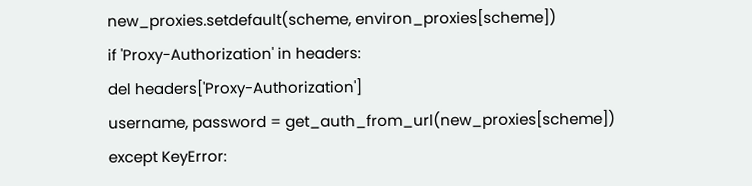new_proxies.setdefault(scheme, environ_proxies[scheme])
if 'Proxy-Authorization' in headers:
del headers['Proxy-Authorization']
username, password = get_auth_from_url(new_proxies[scheme])
except KeyError: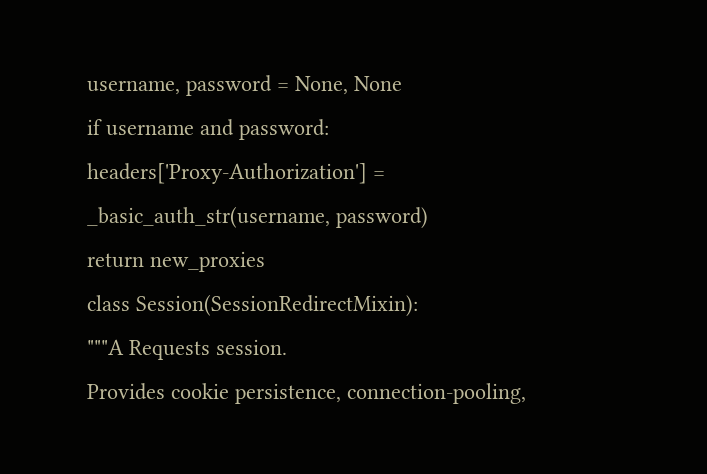username, password = None, None
if username and password:
headers['Proxy-Authorization'] = _basic_auth_str(username, password)
return new_proxies
class Session(SessionRedirectMixin):
"""A Requests session.
Provides cookie persistence, connection-pooling,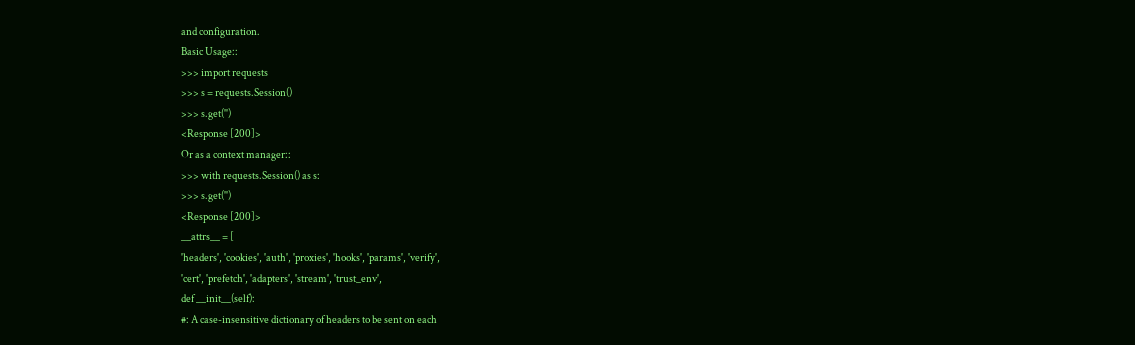and configuration.
Basic Usage::
>>> import requests
>>> s = requests.Session()
>>> s.get('')
<Response [200]>
Or as a context manager::
>>> with requests.Session() as s:
>>> s.get('')
<Response [200]>
__attrs__ = [
'headers', 'cookies', 'auth', 'proxies', 'hooks', 'params', 'verify',
'cert', 'prefetch', 'adapters', 'stream', 'trust_env',
def __init__(self):
#: A case-insensitive dictionary of headers to be sent on each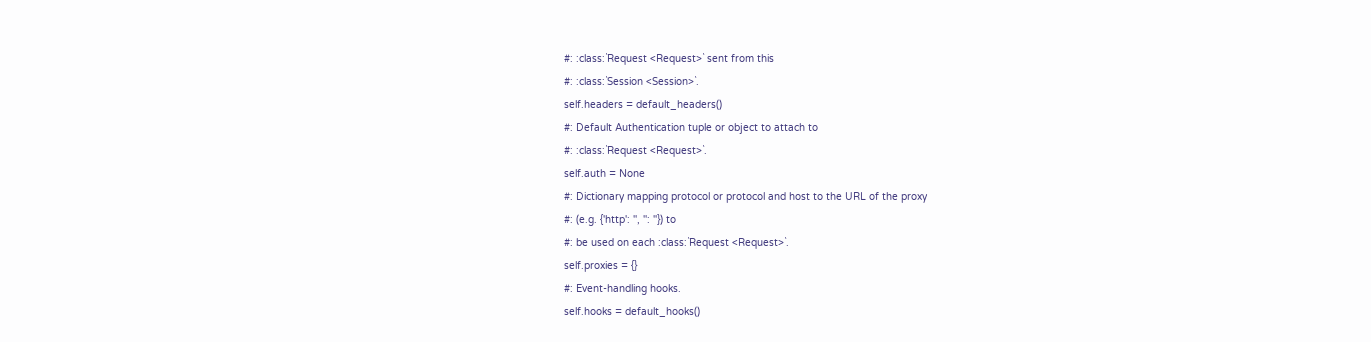#: :class:`Request <Request>` sent from this
#: :class:`Session <Session>`.
self.headers = default_headers()
#: Default Authentication tuple or object to attach to
#: :class:`Request <Request>`.
self.auth = None
#: Dictionary mapping protocol or protocol and host to the URL of the proxy
#: (e.g. {'http': '', '': ''}) to
#: be used on each :class:`Request <Request>`.
self.proxies = {}
#: Event-handling hooks.
self.hooks = default_hooks()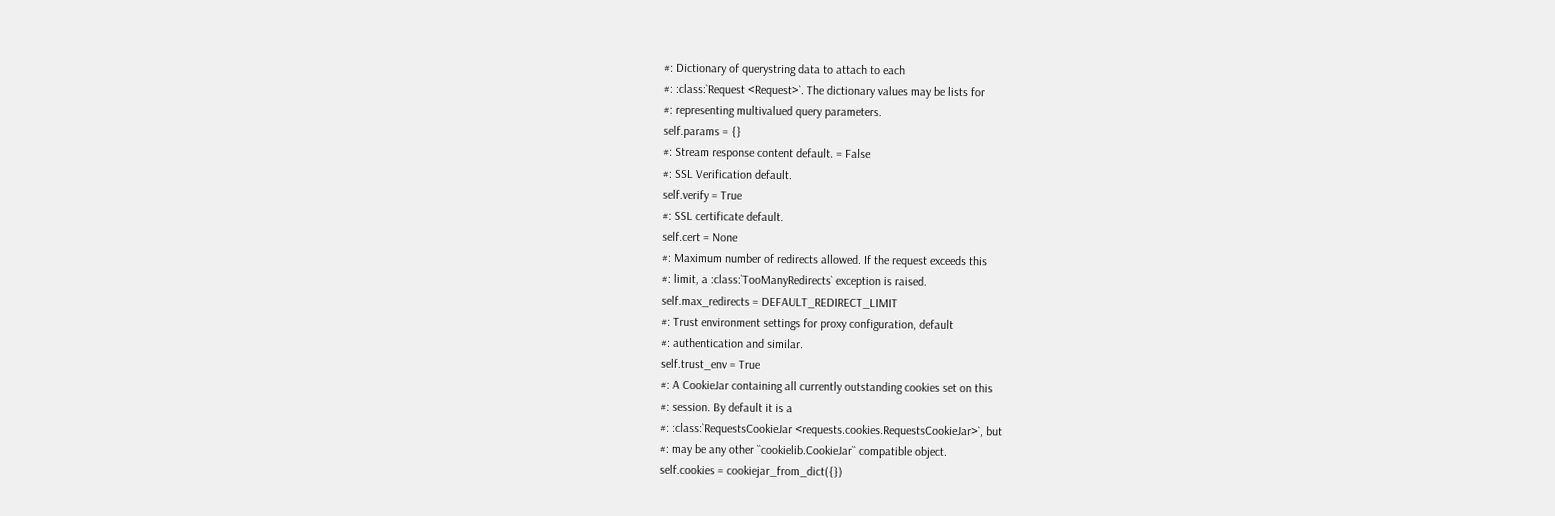#: Dictionary of querystring data to attach to each
#: :class:`Request <Request>`. The dictionary values may be lists for
#: representing multivalued query parameters.
self.params = {}
#: Stream response content default. = False
#: SSL Verification default.
self.verify = True
#: SSL certificate default.
self.cert = None
#: Maximum number of redirects allowed. If the request exceeds this
#: limit, a :class:`TooManyRedirects` exception is raised.
self.max_redirects = DEFAULT_REDIRECT_LIMIT
#: Trust environment settings for proxy configuration, default
#: authentication and similar.
self.trust_env = True
#: A CookieJar containing all currently outstanding cookies set on this
#: session. By default it is a
#: :class:`RequestsCookieJar <requests.cookies.RequestsCookieJar>`, but
#: may be any other ``cookielib.CookieJar`` compatible object.
self.cookies = cookiejar_from_dict({})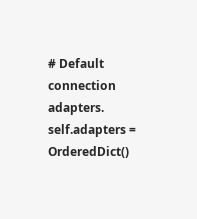# Default connection adapters.
self.adapters = OrderedDict()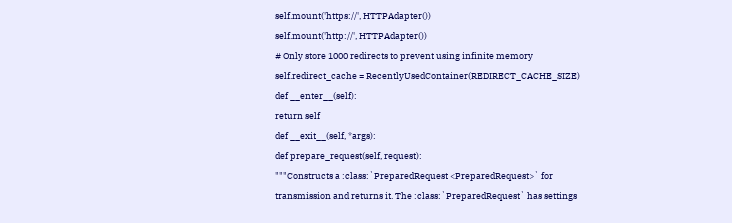self.mount('https://', HTTPAdapter())
self.mount('http://', HTTPAdapter())
# Only store 1000 redirects to prevent using infinite memory
self.redirect_cache = RecentlyUsedContainer(REDIRECT_CACHE_SIZE)
def __enter__(self):
return self
def __exit__(self, *args):
def prepare_request(self, request):
"""Constructs a :class:`PreparedRequest <PreparedRequest>` for
transmission and returns it. The :class:`PreparedRequest` has settings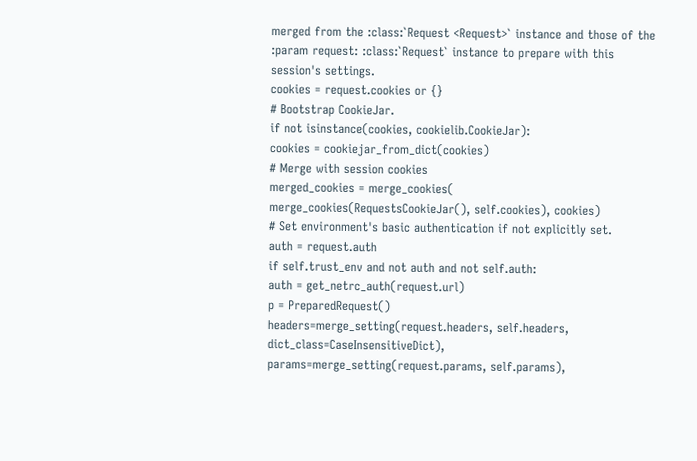merged from the :class:`Request <Request>` instance and those of the
:param request: :class:`Request` instance to prepare with this
session's settings.
cookies = request.cookies or {}
# Bootstrap CookieJar.
if not isinstance(cookies, cookielib.CookieJar):
cookies = cookiejar_from_dict(cookies)
# Merge with session cookies
merged_cookies = merge_cookies(
merge_cookies(RequestsCookieJar(), self.cookies), cookies)
# Set environment's basic authentication if not explicitly set.
auth = request.auth
if self.trust_env and not auth and not self.auth:
auth = get_netrc_auth(request.url)
p = PreparedRequest()
headers=merge_setting(request.headers, self.headers, dict_class=CaseInsensitiveDict),
params=merge_setting(request.params, self.params),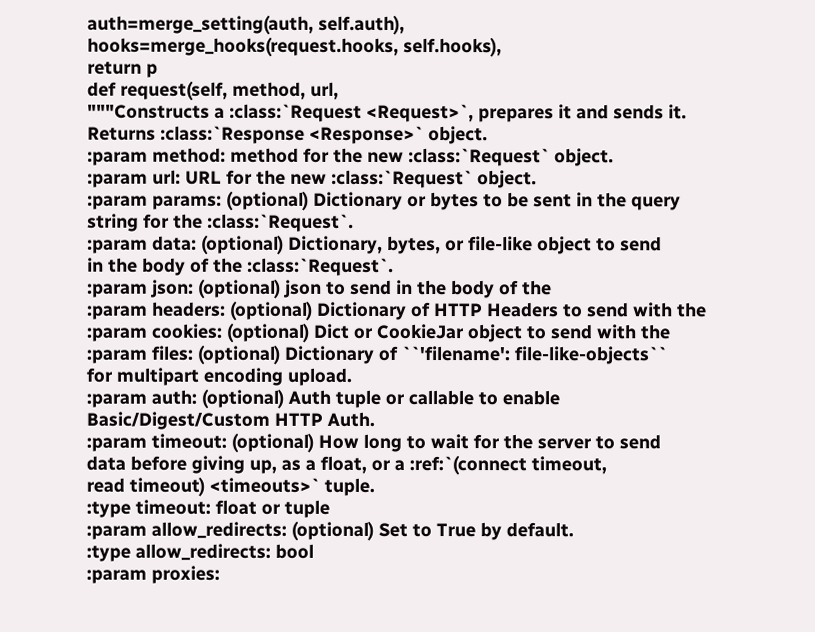auth=merge_setting(auth, self.auth),
hooks=merge_hooks(request.hooks, self.hooks),
return p
def request(self, method, url,
"""Constructs a :class:`Request <Request>`, prepares it and sends it.
Returns :class:`Response <Response>` object.
:param method: method for the new :class:`Request` object.
:param url: URL for the new :class:`Request` object.
:param params: (optional) Dictionary or bytes to be sent in the query
string for the :class:`Request`.
:param data: (optional) Dictionary, bytes, or file-like object to send
in the body of the :class:`Request`.
:param json: (optional) json to send in the body of the
:param headers: (optional) Dictionary of HTTP Headers to send with the
:param cookies: (optional) Dict or CookieJar object to send with the
:param files: (optional) Dictionary of ``'filename': file-like-objects``
for multipart encoding upload.
:param auth: (optional) Auth tuple or callable to enable
Basic/Digest/Custom HTTP Auth.
:param timeout: (optional) How long to wait for the server to send
data before giving up, as a float, or a :ref:`(connect timeout,
read timeout) <timeouts>` tuple.
:type timeout: float or tuple
:param allow_redirects: (optional) Set to True by default.
:type allow_redirects: bool
:param proxies: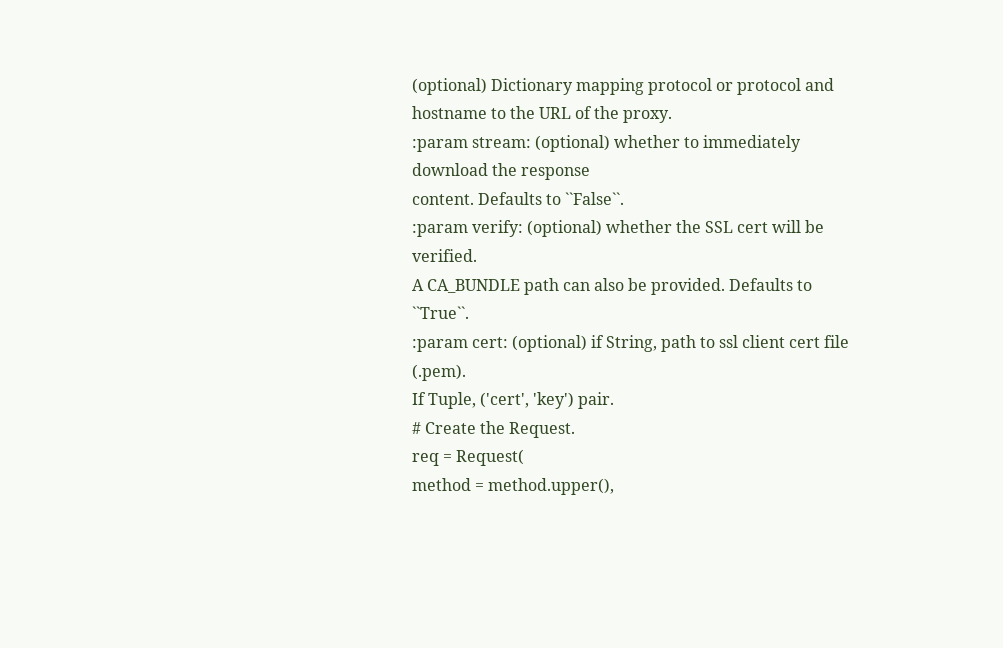(optional) Dictionary mapping protocol or protocol and
hostname to the URL of the proxy.
:param stream: (optional) whether to immediately download the response
content. Defaults to ``False``.
:param verify: (optional) whether the SSL cert will be verified.
A CA_BUNDLE path can also be provided. Defaults to ``True``.
:param cert: (optional) if String, path to ssl client cert file (.pem).
If Tuple, ('cert', 'key') pair.
# Create the Request.
req = Request(
method = method.upper(),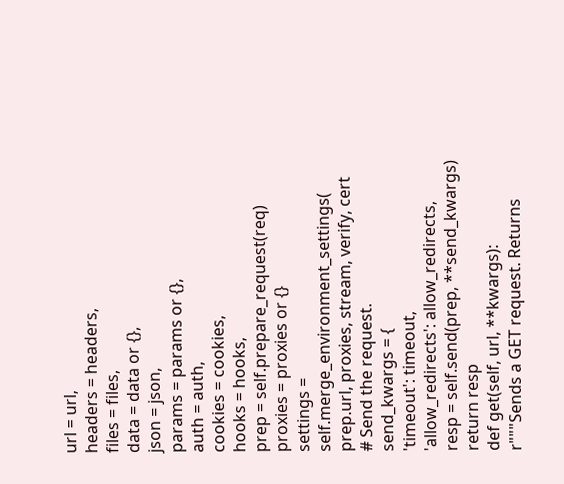url = url,
headers = headers,
files = files,
data = data or {},
json = json,
params = params or {},
auth = auth,
cookies = cookies,
hooks = hooks,
prep = self.prepare_request(req)
proxies = proxies or {}
settings = self.merge_environment_settings(
prep.url, proxies, stream, verify, cert
# Send the request.
send_kwargs = {
'timeout': timeout,
'allow_redirects': allow_redirects,
resp = self.send(prep, **send_kwargs)
return resp
def get(self, url, **kwargs):
r"""Sends a GET request. Returns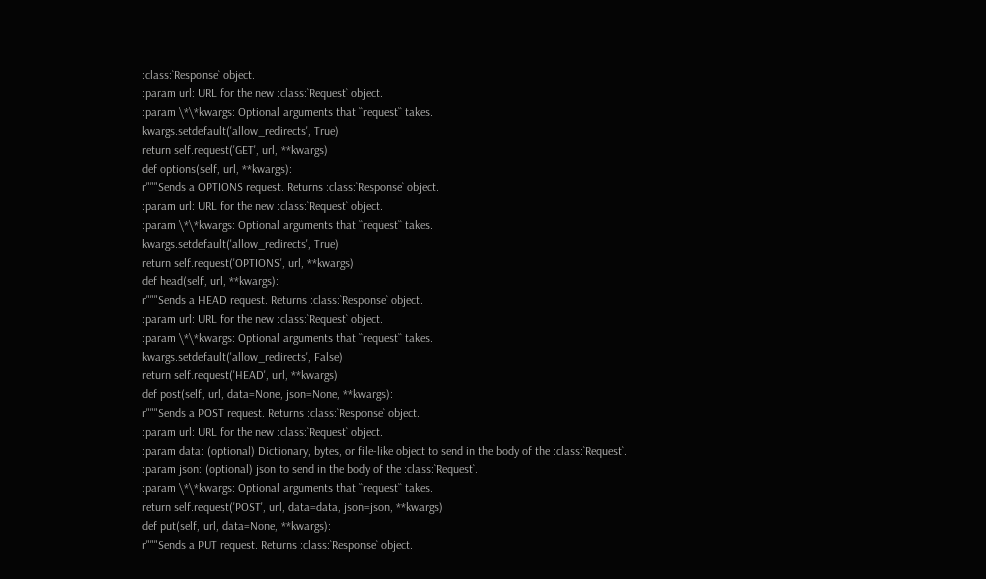:class:`Response` object.
:param url: URL for the new :class:`Request` object.
:param \*\*kwargs: Optional arguments that ``request`` takes.
kwargs.setdefault('allow_redirects', True)
return self.request('GET', url, **kwargs)
def options(self, url, **kwargs):
r"""Sends a OPTIONS request. Returns :class:`Response` object.
:param url: URL for the new :class:`Request` object.
:param \*\*kwargs: Optional arguments that ``request`` takes.
kwargs.setdefault('allow_redirects', True)
return self.request('OPTIONS', url, **kwargs)
def head(self, url, **kwargs):
r"""Sends a HEAD request. Returns :class:`Response` object.
:param url: URL for the new :class:`Request` object.
:param \*\*kwargs: Optional arguments that ``request`` takes.
kwargs.setdefault('allow_redirects', False)
return self.request('HEAD', url, **kwargs)
def post(self, url, data=None, json=None, **kwargs):
r"""Sends a POST request. Returns :class:`Response` object.
:param url: URL for the new :class:`Request` object.
:param data: (optional) Dictionary, bytes, or file-like object to send in the body of the :class:`Request`.
:param json: (optional) json to send in the body of the :class:`Request`.
:param \*\*kwargs: Optional arguments that ``request`` takes.
return self.request('POST', url, data=data, json=json, **kwargs)
def put(self, url, data=None, **kwargs):
r"""Sends a PUT request. Returns :class:`Response` object.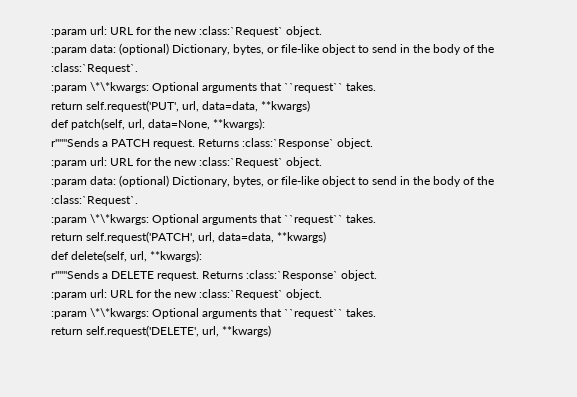:param url: URL for the new :class:`Request` object.
:param data: (optional) Dictionary, bytes, or file-like object to send in the body of the :class:`Request`.
:param \*\*kwargs: Optional arguments that ``request`` takes.
return self.request('PUT', url, data=data, **kwargs)
def patch(self, url, data=None, **kwargs):
r"""Sends a PATCH request. Returns :class:`Response` object.
:param url: URL for the new :class:`Request` object.
:param data: (optional) Dictionary, bytes, or file-like object to send in the body of the :class:`Request`.
:param \*\*kwargs: Optional arguments that ``request`` takes.
return self.request('PATCH', url, data=data, **kwargs)
def delete(self, url, **kwargs):
r"""Sends a DELETE request. Returns :class:`Response` object.
:param url: URL for the new :class:`Request` object.
:param \*\*kwargs: Optional arguments that ``request`` takes.
return self.request('DELETE', url, **kwargs)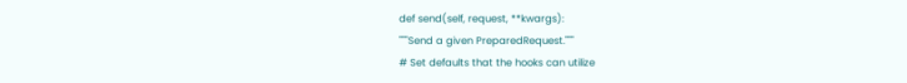def send(self, request, **kwargs):
"""Send a given PreparedRequest."""
# Set defaults that the hooks can utilize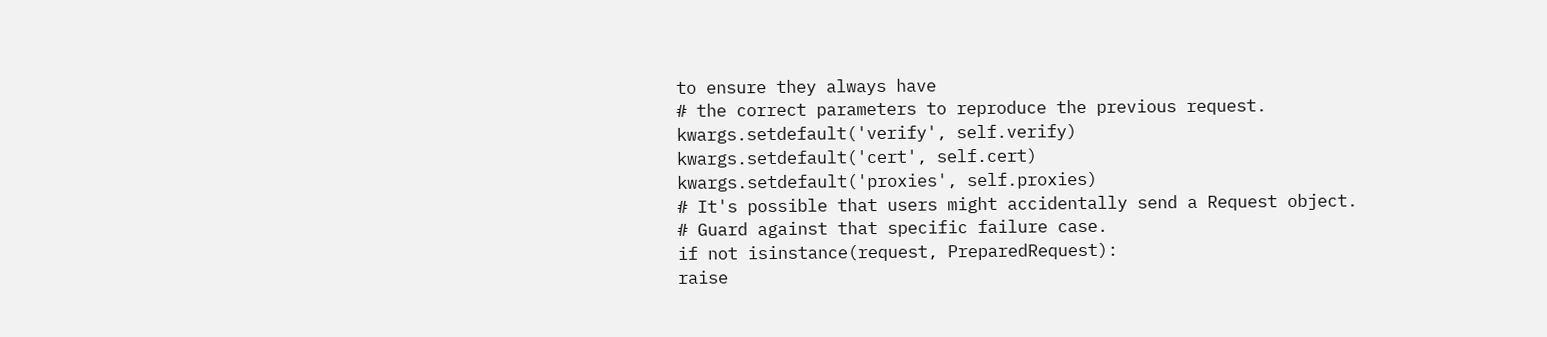to ensure they always have
# the correct parameters to reproduce the previous request.
kwargs.setdefault('verify', self.verify)
kwargs.setdefault('cert', self.cert)
kwargs.setdefault('proxies', self.proxies)
# It's possible that users might accidentally send a Request object.
# Guard against that specific failure case.
if not isinstance(request, PreparedRequest):
raise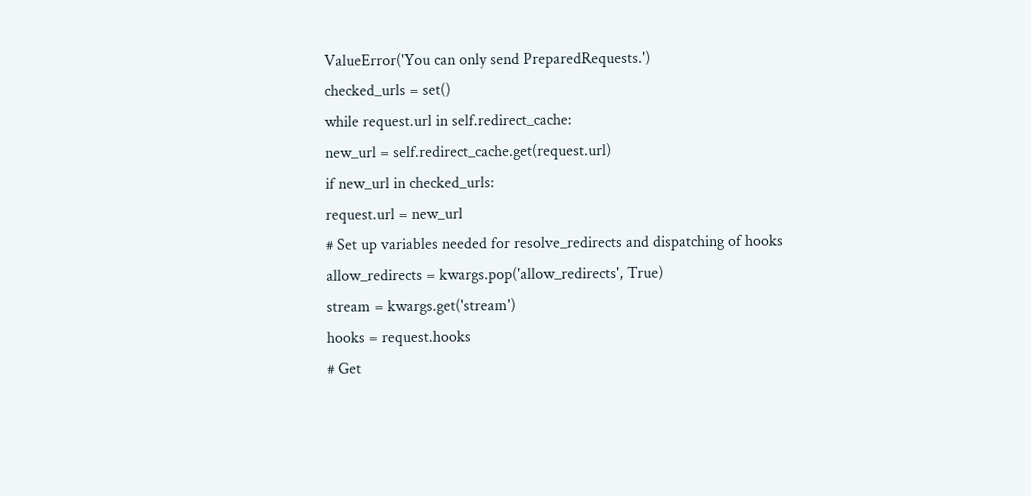ValueError('You can only send PreparedRequests.')
checked_urls = set()
while request.url in self.redirect_cache:
new_url = self.redirect_cache.get(request.url)
if new_url in checked_urls:
request.url = new_url
# Set up variables needed for resolve_redirects and dispatching of hooks
allow_redirects = kwargs.pop('allow_redirects', True)
stream = kwargs.get('stream')
hooks = request.hooks
# Get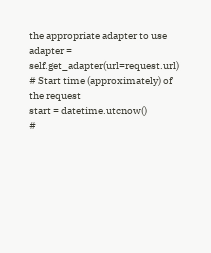the appropriate adapter to use
adapter = self.get_adapter(url=request.url)
# Start time (approximately) of the request
start = datetime.utcnow()
#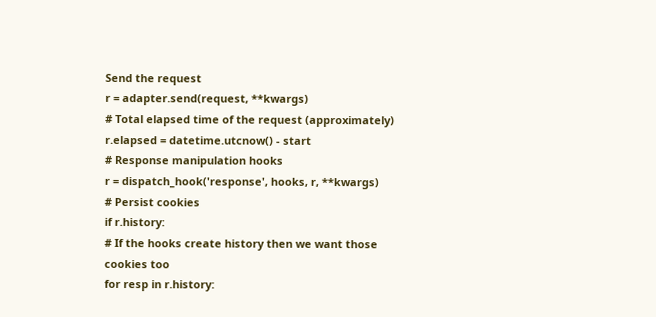Send the request
r = adapter.send(request, **kwargs)
# Total elapsed time of the request (approximately)
r.elapsed = datetime.utcnow() - start
# Response manipulation hooks
r = dispatch_hook('response', hooks, r, **kwargs)
# Persist cookies
if r.history:
# If the hooks create history then we want those cookies too
for resp in r.history: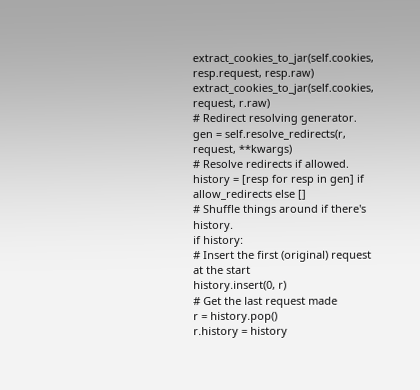extract_cookies_to_jar(self.cookies, resp.request, resp.raw)
extract_cookies_to_jar(self.cookies, request, r.raw)
# Redirect resolving generator.
gen = self.resolve_redirects(r, request, **kwargs)
# Resolve redirects if allowed.
history = [resp for resp in gen] if allow_redirects else []
# Shuffle things around if there's history.
if history:
# Insert the first (original) request at the start
history.insert(0, r)
# Get the last request made
r = history.pop()
r.history = history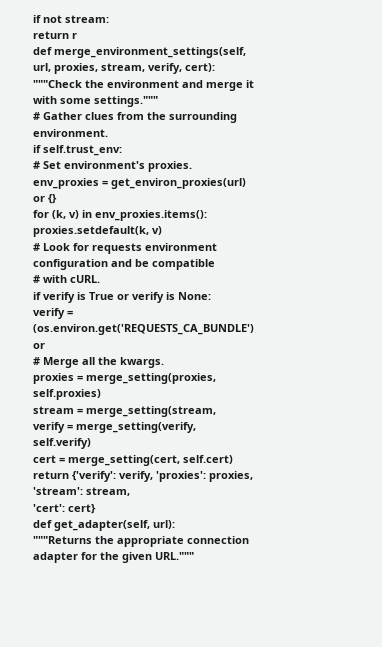if not stream:
return r
def merge_environment_settings(self, url, proxies, stream, verify, cert):
"""Check the environment and merge it with some settings."""
# Gather clues from the surrounding environment.
if self.trust_env:
# Set environment's proxies.
env_proxies = get_environ_proxies(url) or {}
for (k, v) in env_proxies.items():
proxies.setdefault(k, v)
# Look for requests environment configuration and be compatible
# with cURL.
if verify is True or verify is None:
verify = (os.environ.get('REQUESTS_CA_BUNDLE') or
# Merge all the kwargs.
proxies = merge_setting(proxies, self.proxies)
stream = merge_setting(stream,
verify = merge_setting(verify, self.verify)
cert = merge_setting(cert, self.cert)
return {'verify': verify, 'proxies': proxies, 'stream': stream,
'cert': cert}
def get_adapter(self, url):
"""Returns the appropriate connection adapter for the given URL."""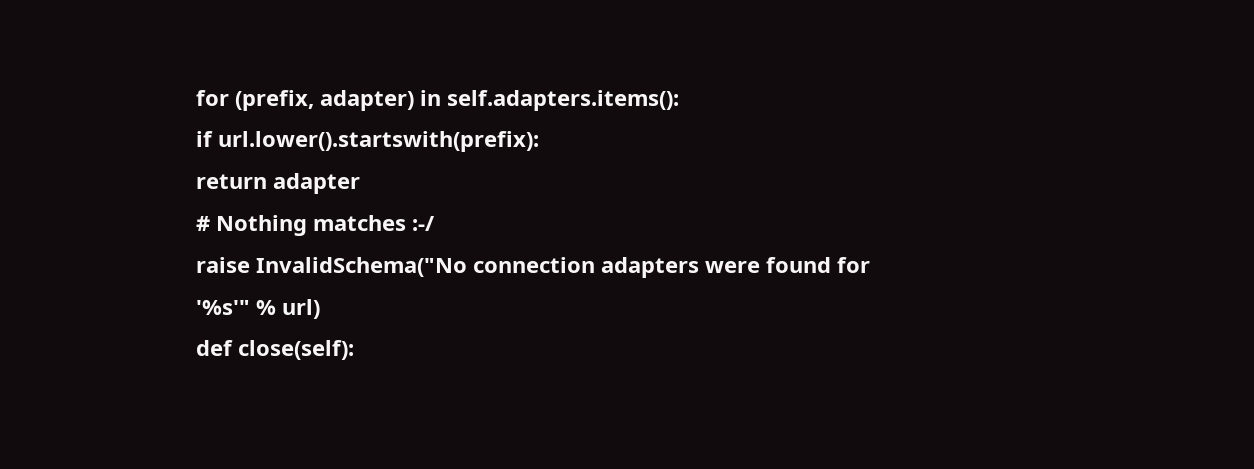for (prefix, adapter) in self.adapters.items():
if url.lower().startswith(prefix):
return adapter
# Nothing matches :-/
raise InvalidSchema("No connection adapters were found for '%s'" % url)
def close(self):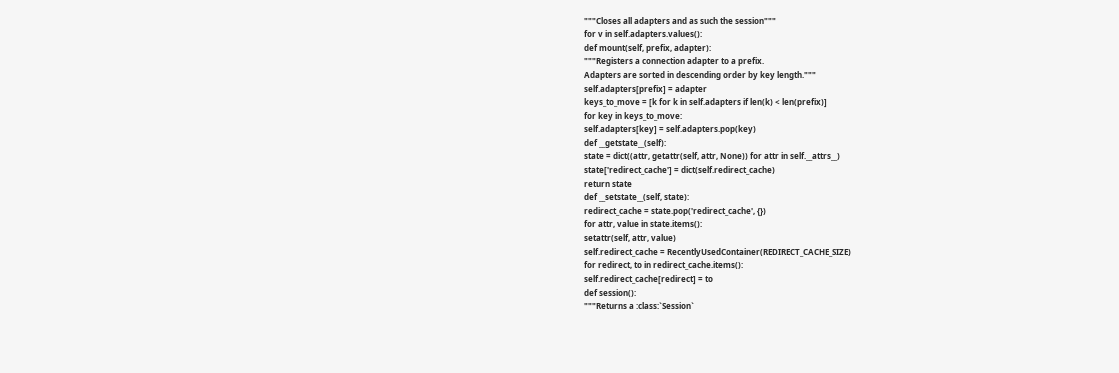"""Closes all adapters and as such the session"""
for v in self.adapters.values():
def mount(self, prefix, adapter):
"""Registers a connection adapter to a prefix.
Adapters are sorted in descending order by key length."""
self.adapters[prefix] = adapter
keys_to_move = [k for k in self.adapters if len(k) < len(prefix)]
for key in keys_to_move:
self.adapters[key] = self.adapters.pop(key)
def __getstate__(self):
state = dict((attr, getattr(self, attr, None)) for attr in self.__attrs__)
state['redirect_cache'] = dict(self.redirect_cache)
return state
def __setstate__(self, state):
redirect_cache = state.pop('redirect_cache', {})
for attr, value in state.items():
setattr(self, attr, value)
self.redirect_cache = RecentlyUsedContainer(REDIRECT_CACHE_SIZE)
for redirect, to in redirect_cache.items():
self.redirect_cache[redirect] = to
def session():
"""Returns a :class:`Session`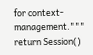for context-management."""
return Session()